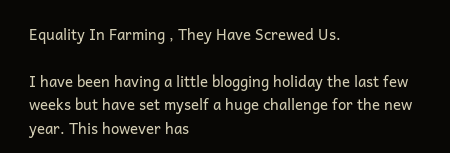Equality In Farming , They Have Screwed Us.

I have been having a little blogging holiday the last few weeks but have set myself a huge challenge for the new year. This however has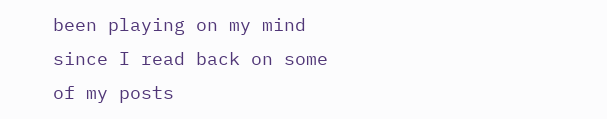been playing on my mind since I read back on some of my posts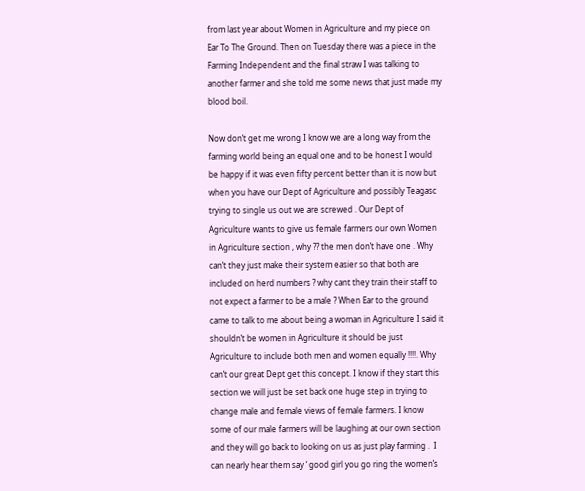from last year about Women in Agriculture and my piece on Ear To The Ground. Then on Tuesday there was a piece in the Farming Independent and the final straw I was talking to another farmer and she told me some news that just made my blood boil.

Now don’t get me wrong I know we are a long way from the farming world being an equal one and to be honest I would be happy if it was even fifty percent better than it is now but when you have our Dept of Agriculture and possibly Teagasc trying to single us out we are screwed . Our Dept of Agriculture wants to give us female farmers our own Women in Agriculture section , why ?? the men don’t have one . Why can’t they just make their system easier so that both are included on herd numbers ? why cant they train their staff to not expect a farmer to be a male ? When Ear to the ground came to talk to me about being a woman in Agriculture I said it shouldn’t be women in Agriculture it should be just Agriculture to include both men and women equally !!!!. Why can’t our great Dept get this concept. I know if they start this section we will just be set back one huge step in trying to change male and female views of female farmers. I know some of our male farmers will be laughing at our own section and they will go back to looking on us as just play farming .  I can nearly hear them say ‘ good girl you go ring the women’s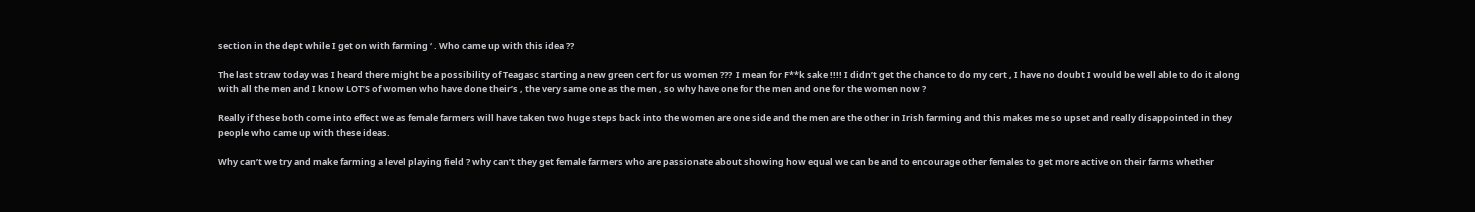section in the dept while I get on with farming ‘ . Who came up with this idea ??

The last straw today was I heard there might be a possibility of Teagasc starting a new green cert for us women ???  I mean for F**k sake !!!! I didn’t get the chance to do my cert , I have no doubt I would be well able to do it along with all the men and I know LOT’S of women who have done their’s , the very same one as the men , so why have one for the men and one for the women now ?

Really if these both come into effect we as female farmers will have taken two huge steps back into the women are one side and the men are the other in Irish farming and this makes me so upset and really disappointed in they people who came up with these ideas.

Why can’t we try and make farming a level playing field ? why can’t they get female farmers who are passionate about showing how equal we can be and to encourage other females to get more active on their farms whether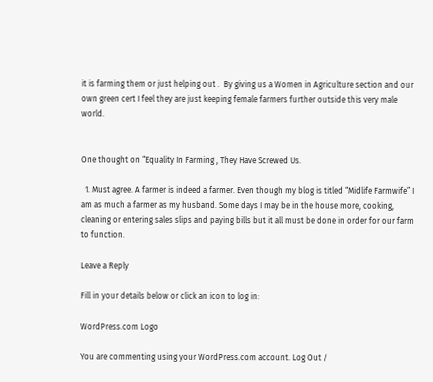it is farming them or just helping out .  By giving us a Women in Agriculture section and our own green cert I feel they are just keeping female farmers further outside this very male world.


One thought on “Equality In Farming , They Have Screwed Us.

  1. Must agree. A farmer is indeed a farmer. Even though my blog is titled “Midlife Farmwife” I am as much a farmer as my husband. Some days I may be in the house more, cooking, cleaning or entering sales slips and paying bills but it all must be done in order for our farm to function.

Leave a Reply

Fill in your details below or click an icon to log in:

WordPress.com Logo

You are commenting using your WordPress.com account. Log Out /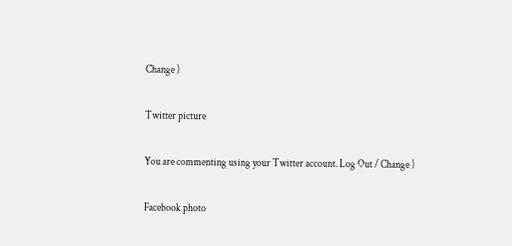Change )

Twitter picture

You are commenting using your Twitter account. Log Out / Change )

Facebook photo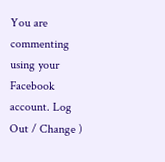You are commenting using your Facebook account. Log Out / Change )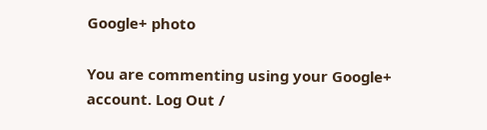Google+ photo

You are commenting using your Google+ account. Log Out /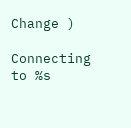Change )

Connecting to %s